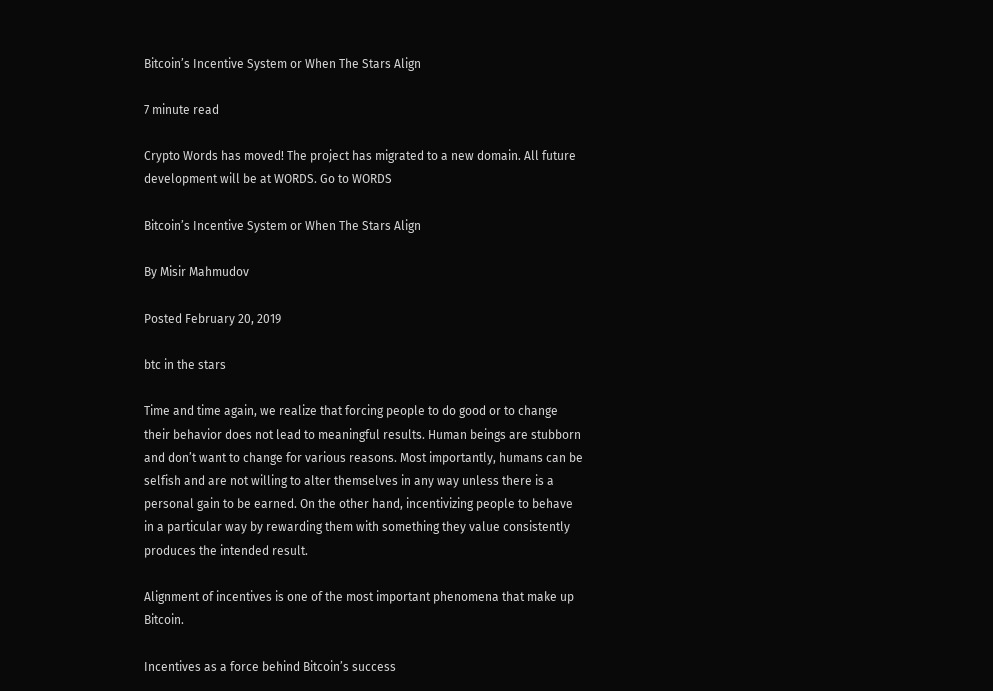Bitcoin’s Incentive System or When The Stars Align

7 minute read

Crypto Words has moved! The project has migrated to a new domain. All future development will be at WORDS. Go to WORDS

Bitcoin’s Incentive System or When The Stars Align

By Misir Mahmudov

Posted February 20, 2019

btc in the stars

Time and time again, we realize that forcing people to do good or to change their behavior does not lead to meaningful results. Human beings are stubborn and don’t want to change for various reasons. Most importantly, humans can be selfish and are not willing to alter themselves in any way unless there is a personal gain to be earned. On the other hand, incentivizing people to behave in a particular way by rewarding them with something they value consistently produces the intended result.

Alignment of incentives is one of the most important phenomena that make up Bitcoin.

Incentives as a force behind Bitcoin’s success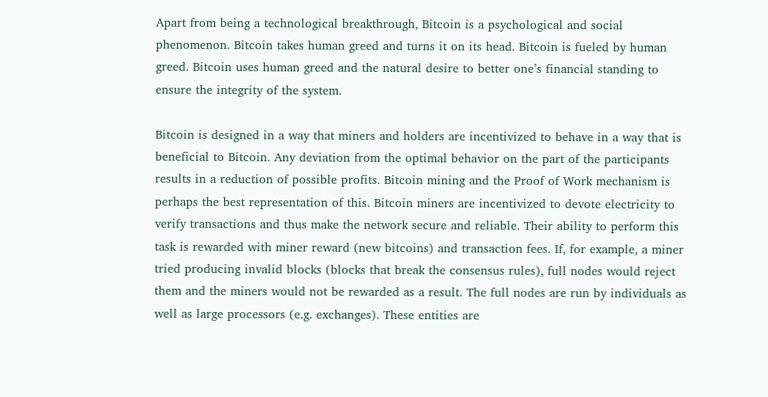Apart from being a technological breakthrough, Bitcoin is a psychological and social phenomenon. Bitcoin takes human greed and turns it on its head. Bitcoin is fueled by human greed. Bitcoin uses human greed and the natural desire to better one’s financial standing to ensure the integrity of the system.

Bitcoin is designed in a way that miners and holders are incentivized to behave in a way that is beneficial to Bitcoin. Any deviation from the optimal behavior on the part of the participants results in a reduction of possible profits. Bitcoin mining and the Proof of Work mechanism is perhaps the best representation of this. Bitcoin miners are incentivized to devote electricity to verify transactions and thus make the network secure and reliable. Their ability to perform this task is rewarded with miner reward (new bitcoins) and transaction fees. If, for example, a miner tried producing invalid blocks (blocks that break the consensus rules), full nodes would reject them and the miners would not be rewarded as a result. The full nodes are run by individuals as well as large processors (e.g. exchanges). These entities are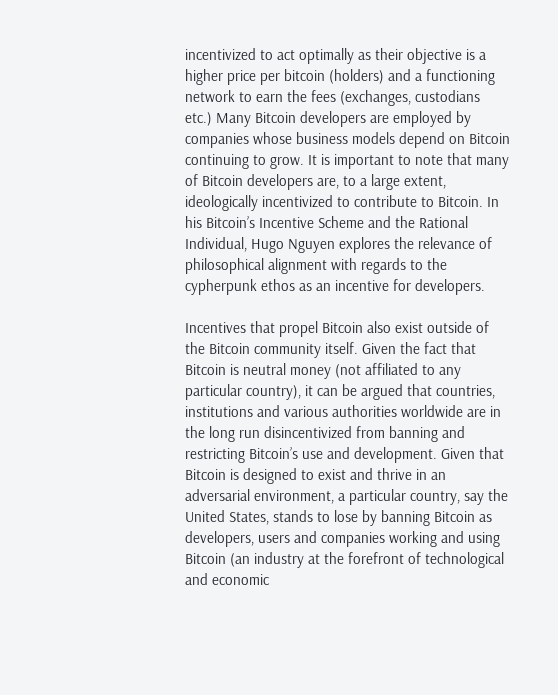incentivized to act optimally as their objective is a higher price per bitcoin (holders) and a functioning network to earn the fees (exchanges, custodians etc.) Many Bitcoin developers are employed by companies whose business models depend on Bitcoin continuing to grow. It is important to note that many of Bitcoin developers are, to a large extent, ideologically incentivized to contribute to Bitcoin. In his Bitcoin’s Incentive Scheme and the Rational Individual, Hugo Nguyen explores the relevance of philosophical alignment with regards to the cypherpunk ethos as an incentive for developers.

Incentives that propel Bitcoin also exist outside of the Bitcoin community itself. Given the fact that Bitcoin is neutral money (not affiliated to any particular country), it can be argued that countries, institutions and various authorities worldwide are in the long run disincentivized from banning and restricting Bitcoin’s use and development. Given that Bitcoin is designed to exist and thrive in an adversarial environment, a particular country, say the United States, stands to lose by banning Bitcoin as developers, users and companies working and using Bitcoin (an industry at the forefront of technological and economic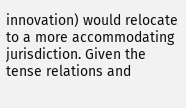innovation) would relocate to a more accommodating jurisdiction. Given the tense relations and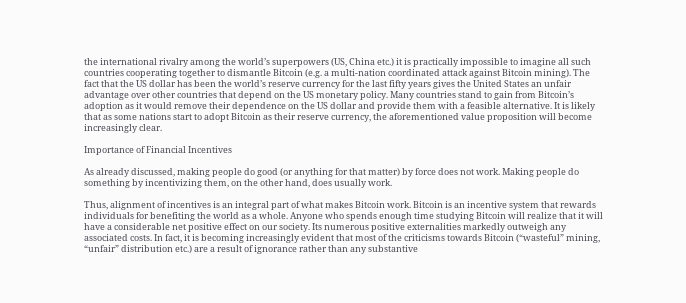the international rivalry among the world’s superpowers (US, China etc.) it is practically impossible to imagine all such countries cooperating together to dismantle Bitcoin (e.g. a multi-nation coordinated attack against Bitcoin mining). The fact that the US dollar has been the world’s reserve currency for the last fifty years gives the United States an unfair advantage over other countries that depend on the US monetary policy. Many countries stand to gain from Bitcoin’s adoption as it would remove their dependence on the US dollar and provide them with a feasible alternative. It is likely that as some nations start to adopt Bitcoin as their reserve currency, the aforementioned value proposition will become increasingly clear.

Importance of Financial Incentives

As already discussed, making people do good (or anything for that matter) by force does not work. Making people do something by incentivizing them, on the other hand, does usually work.

Thus, alignment of incentives is an integral part of what makes Bitcoin work. Bitcoin is an incentive system that rewards individuals for benefiting the world as a whole. Anyone who spends enough time studying Bitcoin will realize that it will have a considerable net positive effect on our society. Its numerous positive externalities markedly outweigh any associated costs. In fact, it is becoming increasingly evident that most of the criticisms towards Bitcoin (“wasteful” mining, “unfair” distribution etc.) are a result of ignorance rather than any substantive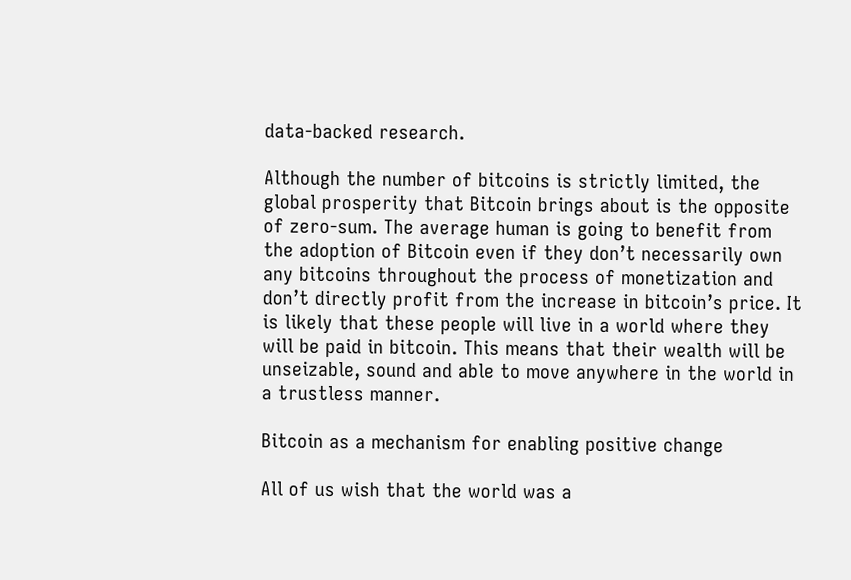data-backed research.

Although the number of bitcoins is strictly limited, the global prosperity that Bitcoin brings about is the opposite of zero-sum. The average human is going to benefit from the adoption of Bitcoin even if they don’t necessarily own any bitcoins throughout the process of monetization and don’t directly profit from the increase in bitcoin’s price. It is likely that these people will live in a world where they will be paid in bitcoin. This means that their wealth will be unseizable, sound and able to move anywhere in the world in a trustless manner.

Bitcoin as a mechanism for enabling positive change

All of us wish that the world was a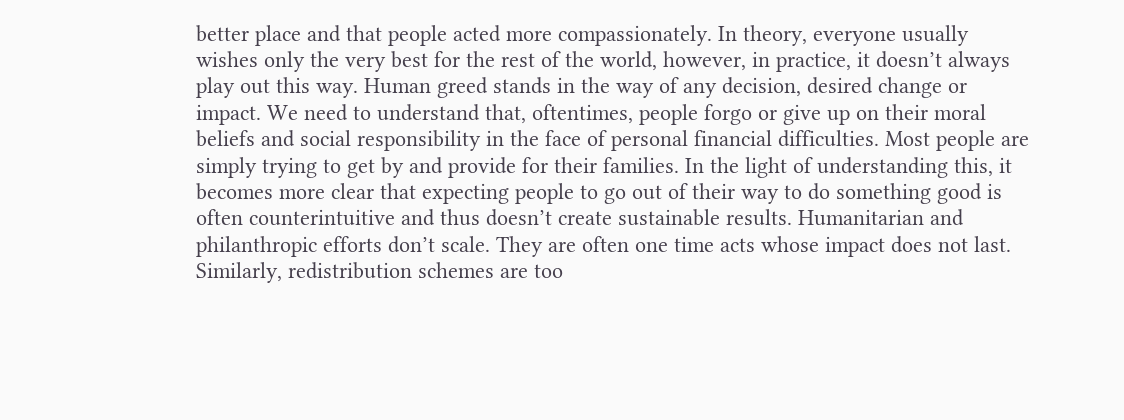better place and that people acted more compassionately. In theory, everyone usually wishes only the very best for the rest of the world, however, in practice, it doesn’t always play out this way. Human greed stands in the way of any decision, desired change or impact. We need to understand that, oftentimes, people forgo or give up on their moral beliefs and social responsibility in the face of personal financial difficulties. Most people are simply trying to get by and provide for their families. In the light of understanding this, it becomes more clear that expecting people to go out of their way to do something good is often counterintuitive and thus doesn’t create sustainable results. Humanitarian and philanthropic efforts don’t scale. They are often one time acts whose impact does not last. Similarly, redistribution schemes are too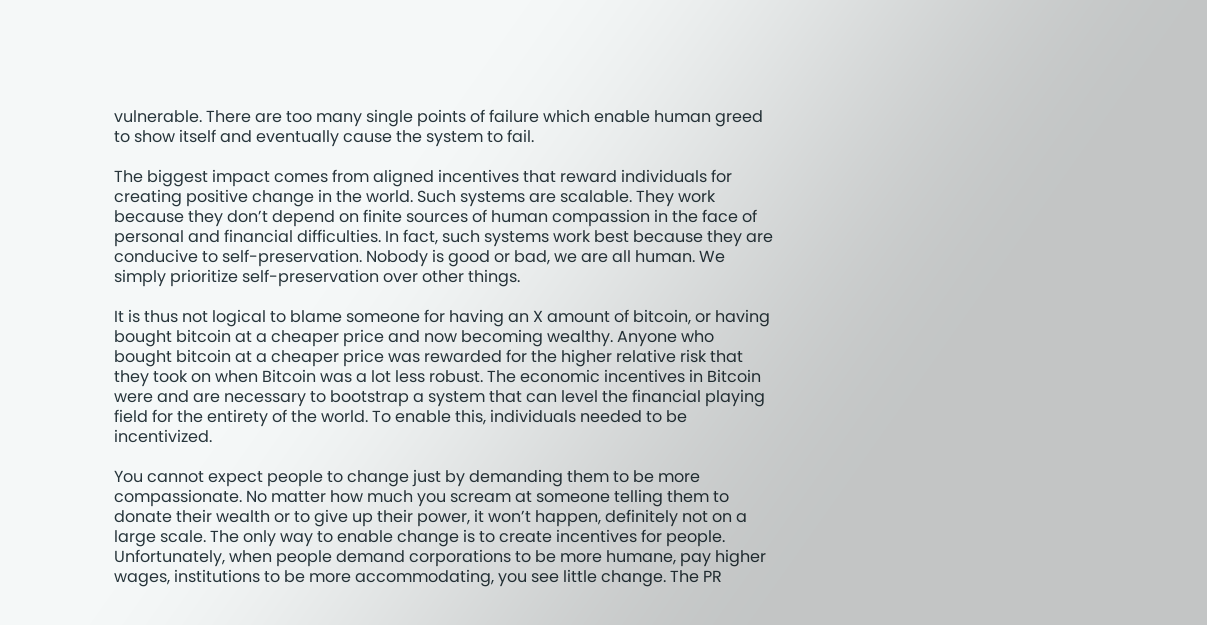vulnerable. There are too many single points of failure which enable human greed to show itself and eventually cause the system to fail.

The biggest impact comes from aligned incentives that reward individuals for creating positive change in the world. Such systems are scalable. They work because they don’t depend on finite sources of human compassion in the face of personal and financial difficulties. In fact, such systems work best because they are conducive to self-preservation. Nobody is good or bad, we are all human. We simply prioritize self-preservation over other things.

It is thus not logical to blame someone for having an X amount of bitcoin, or having bought bitcoin at a cheaper price and now becoming wealthy. Anyone who bought bitcoin at a cheaper price was rewarded for the higher relative risk that they took on when Bitcoin was a lot less robust. The economic incentives in Bitcoin were and are necessary to bootstrap a system that can level the financial playing field for the entirety of the world. To enable this, individuals needed to be incentivized.

You cannot expect people to change just by demanding them to be more compassionate. No matter how much you scream at someone telling them to donate their wealth or to give up their power, it won’t happen, definitely not on a large scale. The only way to enable change is to create incentives for people. Unfortunately, when people demand corporations to be more humane, pay higher wages, institutions to be more accommodating, you see little change. The PR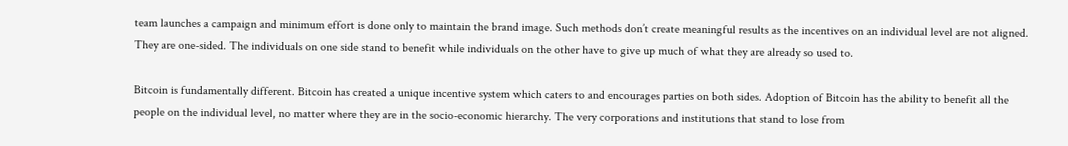team launches a campaign and minimum effort is done only to maintain the brand image. Such methods don’t create meaningful results as the incentives on an individual level are not aligned. They are one-sided. The individuals on one side stand to benefit while individuals on the other have to give up much of what they are already so used to.

Bitcoin is fundamentally different. Bitcoin has created a unique incentive system which caters to and encourages parties on both sides. Adoption of Bitcoin has the ability to benefit all the people on the individual level, no matter where they are in the socio-economic hierarchy. The very corporations and institutions that stand to lose from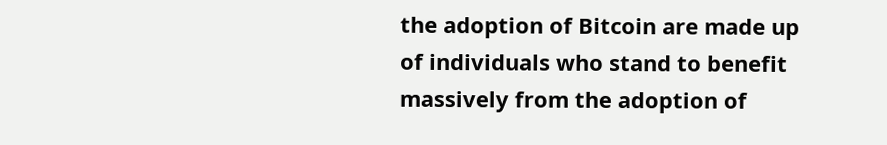the adoption of Bitcoin are made up of individuals who stand to benefit massively from the adoption of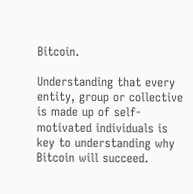Bitcoin.

Understanding that every entity, group or collective is made up of self-motivated individuals is key to understanding why Bitcoin will succeed.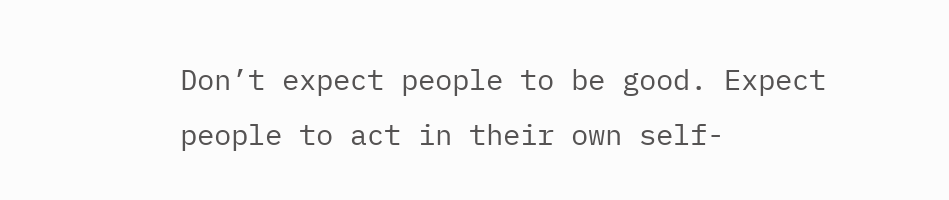Don’t expect people to be good. Expect people to act in their own self-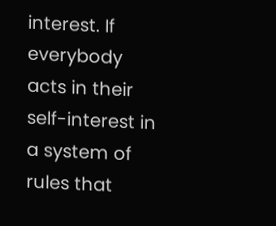interest. If everybody acts in their self-interest in a system of rules that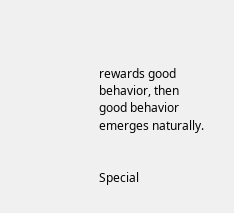rewards good behavior, then good behavior emerges naturally.


Special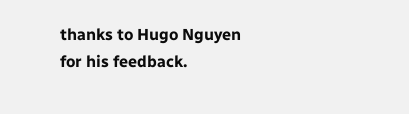thanks to Hugo Nguyen for his feedback.